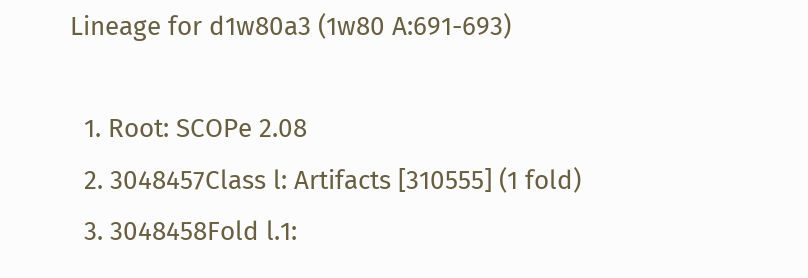Lineage for d1w80a3 (1w80 A:691-693)

  1. Root: SCOPe 2.08
  2. 3048457Class l: Artifacts [310555] (1 fold)
  3. 3048458Fold l.1: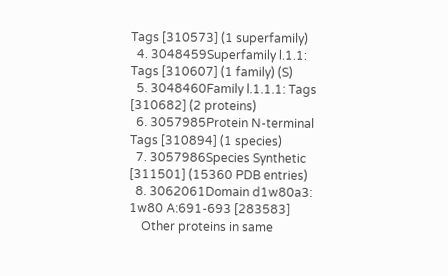Tags [310573] (1 superfamily)
  4. 3048459Superfamily l.1.1: Tags [310607] (1 family) (S)
  5. 3048460Family l.1.1.1: Tags [310682] (2 proteins)
  6. 3057985Protein N-terminal Tags [310894] (1 species)
  7. 3057986Species Synthetic [311501] (15360 PDB entries)
  8. 3062061Domain d1w80a3: 1w80 A:691-693 [283583]
    Other proteins in same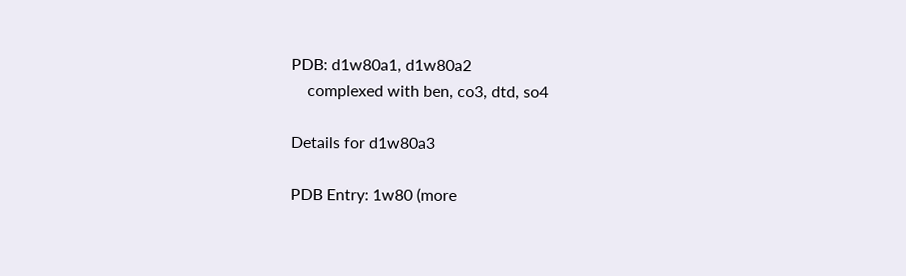PDB: d1w80a1, d1w80a2
    complexed with ben, co3, dtd, so4

Details for d1w80a3

PDB Entry: 1w80 (more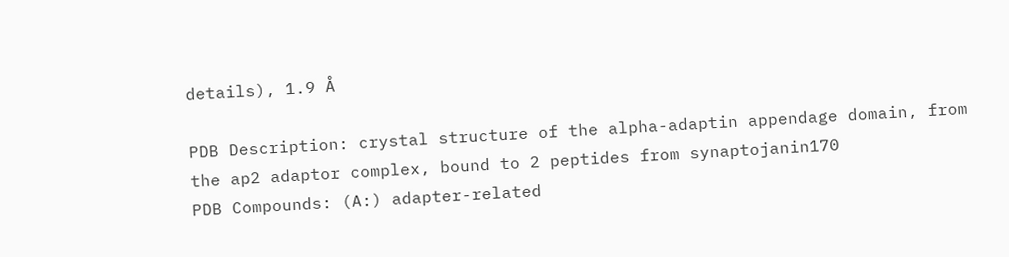details), 1.9 Å

PDB Description: crystal structure of the alpha-adaptin appendage domain, from the ap2 adaptor complex, bound to 2 peptides from synaptojanin170
PDB Compounds: (A:) adapter-related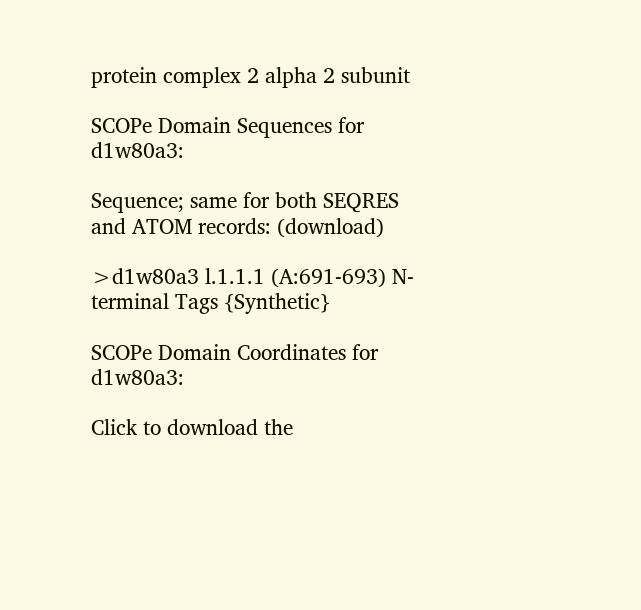protein complex 2 alpha 2 subunit

SCOPe Domain Sequences for d1w80a3:

Sequence; same for both SEQRES and ATOM records: (download)

>d1w80a3 l.1.1.1 (A:691-693) N-terminal Tags {Synthetic}

SCOPe Domain Coordinates for d1w80a3:

Click to download the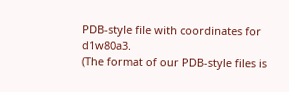PDB-style file with coordinates for d1w80a3.
(The format of our PDB-style files is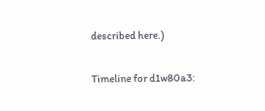described here.)

Timeline for d1w80a3: